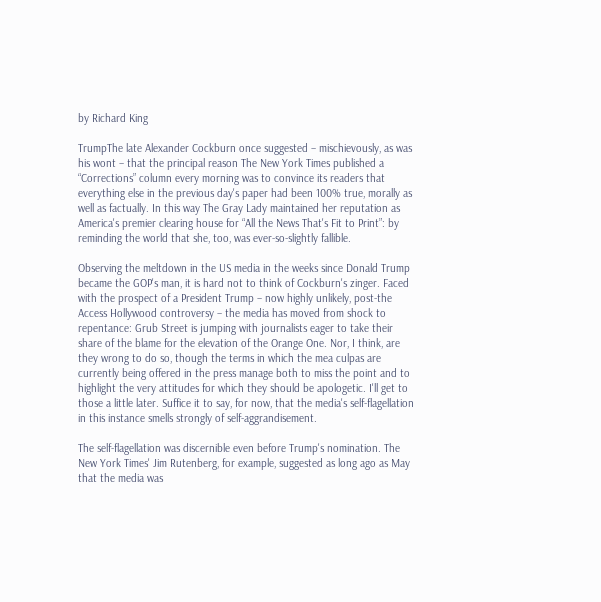by Richard King

TrumpThe late Alexander Cockburn once suggested – mischievously, as was his wont – that the principal reason The New York Times published a “Corrections” column every morning was to convince its readers that everything else in the previous day's paper had been 100% true, morally as well as factually. In this way The Gray Lady maintained her reputation as America's premier clearing house for “All the News That's Fit to Print”: by reminding the world that she, too, was ever-so-slightly fallible.

Observing the meltdown in the US media in the weeks since Donald Trump became the GOP's man, it is hard not to think of Cockburn's zinger. Faced with the prospect of a President Trump – now highly unlikely, post-the Access Hollywood controversy – the media has moved from shock to repentance: Grub Street is jumping with journalists eager to take their share of the blame for the elevation of the Orange One. Nor, I think, are they wrong to do so, though the terms in which the mea culpas are currently being offered in the press manage both to miss the point and to highlight the very attitudes for which they should be apologetic. I'll get to those a little later. Suffice it to say, for now, that the media's self-flagellation in this instance smells strongly of self-aggrandisement.

The self-flagellation was discernible even before Trump's nomination. The New York Times' Jim Rutenberg, for example, suggested as long ago as May that the media was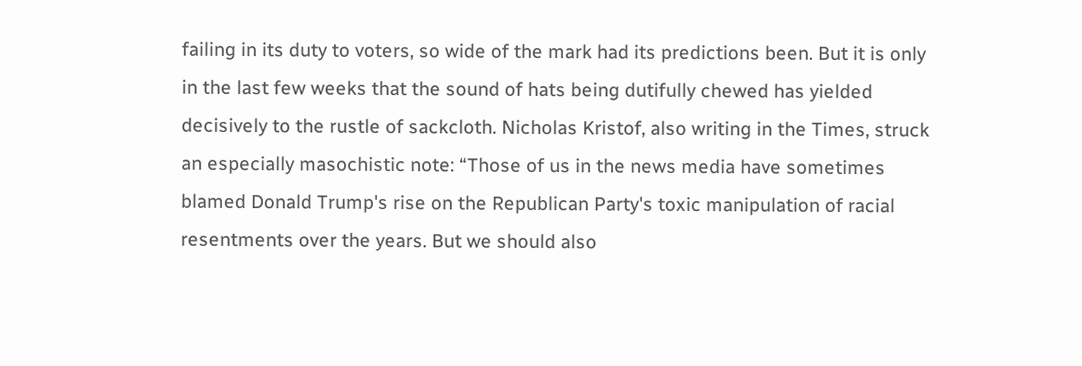failing in its duty to voters, so wide of the mark had its predictions been. But it is only in the last few weeks that the sound of hats being dutifully chewed has yielded decisively to the rustle of sackcloth. Nicholas Kristof, also writing in the Times, struck an especially masochistic note: “Those of us in the news media have sometimes blamed Donald Trump's rise on the Republican Party's toxic manipulation of racial resentments over the years. But we should also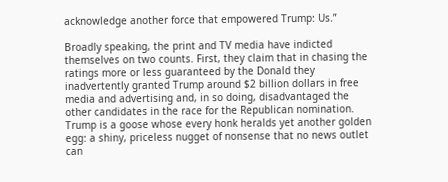acknowledge another force that empowered Trump: Us.”

Broadly speaking, the print and TV media have indicted themselves on two counts. First, they claim that in chasing the ratings more or less guaranteed by the Donald they inadvertently granted Trump around $2 billion dollars in free media and advertising and, in so doing, disadvantaged the other candidates in the race for the Republican nomination. Trump is a goose whose every honk heralds yet another golden egg: a shiny, priceless nugget of nonsense that no news outlet can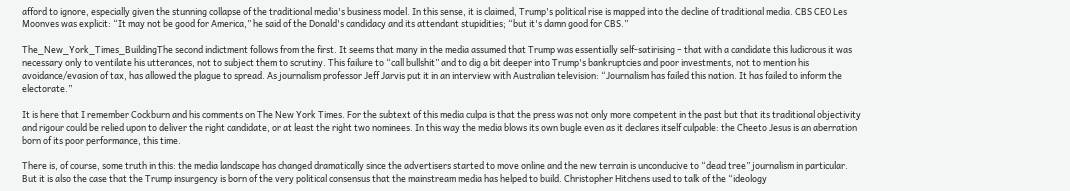afford to ignore, especially given the stunning collapse of the traditional media's business model. In this sense, it is claimed, Trump's political rise is mapped into the decline of traditional media. CBS CEO Les Moonves was explicit: “It may not be good for America,” he said of the Donald's candidacy and its attendant stupidities; “but it's damn good for CBS.”

The_New_York_Times_BuildingThe second indictment follows from the first. It seems that many in the media assumed that Trump was essentially self-satirising – that with a candidate this ludicrous it was necessary only to ventilate his utterances, not to subject them to scrutiny. This failure to “call bullshit” and to dig a bit deeper into Trump's bankruptcies and poor investments, not to mention his avoidance/evasion of tax, has allowed the plague to spread. As journalism professor Jeff Jarvis put it in an interview with Australian television: “Journalism has failed this nation. It has failed to inform the electorate.”

It is here that I remember Cockburn and his comments on The New York Times. For the subtext of this media culpa is that the press was not only more competent in the past but that its traditional objectivity and rigour could be relied upon to deliver the right candidate, or at least the right two nominees. In this way the media blows its own bugle even as it declares itself culpable: the Cheeto Jesus is an aberration born of its poor performance, this time.

There is, of course, some truth in this: the media landscape has changed dramatically since the advertisers started to move online and the new terrain is unconducive to “dead tree” journalism in particular. But it is also the case that the Trump insurgency is born of the very political consensus that the mainstream media has helped to build. Christopher Hitchens used to talk of the “ideology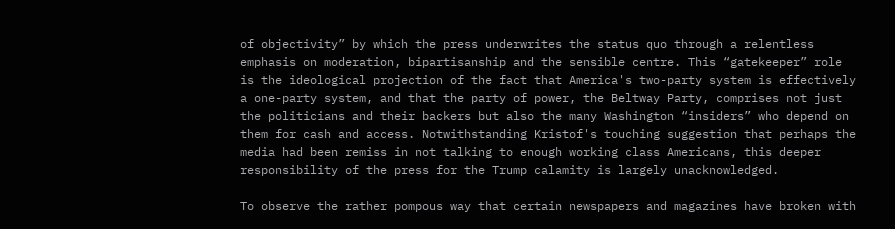of objectivity” by which the press underwrites the status quo through a relentless emphasis on moderation, bipartisanship and the sensible centre. This “gatekeeper” role is the ideological projection of the fact that America's two-party system is effectively a one-party system, and that the party of power, the Beltway Party, comprises not just the politicians and their backers but also the many Washington “insiders” who depend on them for cash and access. Notwithstanding Kristof's touching suggestion that perhaps the media had been remiss in not talking to enough working class Americans, this deeper responsibility of the press for the Trump calamity is largely unacknowledged.

To observe the rather pompous way that certain newspapers and magazines have broken with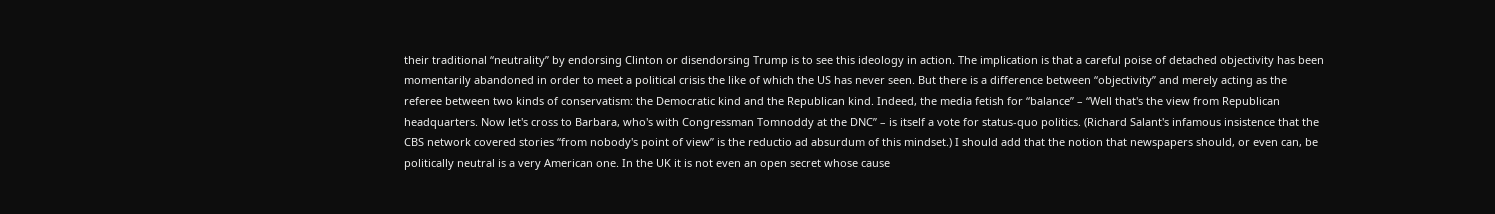their traditional “neutrality” by endorsing Clinton or disendorsing Trump is to see this ideology in action. The implication is that a careful poise of detached objectivity has been momentarily abandoned in order to meet a political crisis the like of which the US has never seen. But there is a difference between “objectivity” and merely acting as the referee between two kinds of conservatism: the Democratic kind and the Republican kind. Indeed, the media fetish for “balance” – “Well that's the view from Republican headquarters. Now let's cross to Barbara, who's with Congressman Tomnoddy at the DNC” – is itself a vote for status-quo politics. (Richard Salant's infamous insistence that the CBS network covered stories “from nobody's point of view” is the reductio ad absurdum of this mindset.) I should add that the notion that newspapers should, or even can, be politically neutral is a very American one. In the UK it is not even an open secret whose cause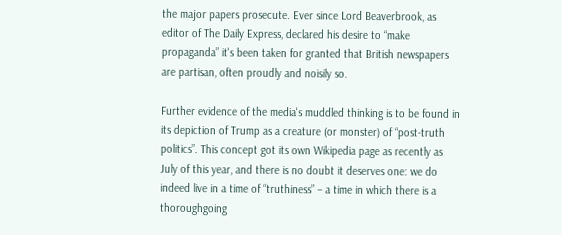the major papers prosecute. Ever since Lord Beaverbrook, as editor of The Daily Express, declared his desire to “make propaganda” it's been taken for granted that British newspapers are partisan, often proudly and noisily so.

Further evidence of the media's muddled thinking is to be found in its depiction of Trump as a creature (or monster) of “post-truth politics”. This concept got its own Wikipedia page as recently as July of this year, and there is no doubt it deserves one: we do indeed live in a time of “truthiness” – a time in which there is a thoroughgoing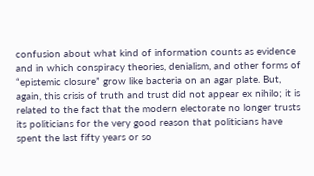confusion about what kind of information counts as evidence and in which conspiracy theories, denialism, and other forms of “epistemic closure” grow like bacteria on an agar plate. But, again, this crisis of truth and trust did not appear ex nihilo; it is related to the fact that the modern electorate no longer trusts its politicians for the very good reason that politicians have spent the last fifty years or so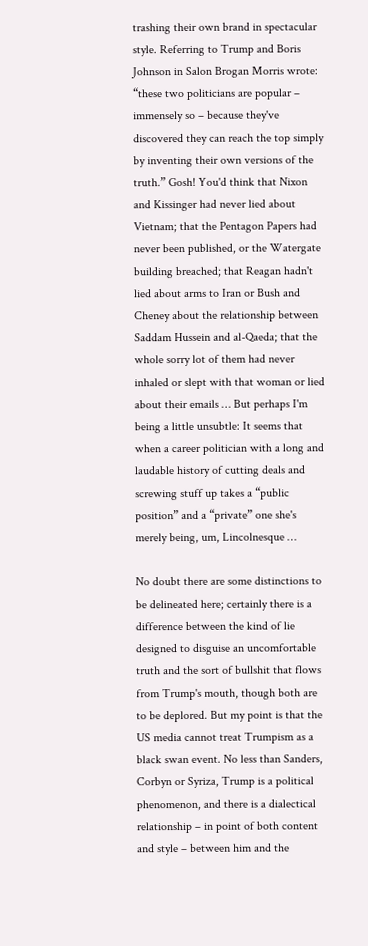trashing their own brand in spectacular style. Referring to Trump and Boris Johnson in Salon Brogan Morris wrote: “these two politicians are popular – immensely so – because they've discovered they can reach the top simply by inventing their own versions of the truth.” Gosh! You'd think that Nixon and Kissinger had never lied about Vietnam; that the Pentagon Papers had never been published, or the Watergate building breached; that Reagan hadn't lied about arms to Iran or Bush and Cheney about the relationship between Saddam Hussein and al-Qaeda; that the whole sorry lot of them had never inhaled or slept with that woman or lied about their emails … But perhaps I'm being a little unsubtle: It seems that when a career politician with a long and laudable history of cutting deals and screwing stuff up takes a “public position” and a “private” one she's merely being, um, Lincolnesque …

No doubt there are some distinctions to be delineated here; certainly there is a difference between the kind of lie designed to disguise an uncomfortable truth and the sort of bullshit that flows from Trump's mouth, though both are to be deplored. But my point is that the US media cannot treat Trumpism as a black swan event. No less than Sanders, Corbyn or Syriza, Trump is a political phenomenon, and there is a dialectical relationship – in point of both content and style – between him and the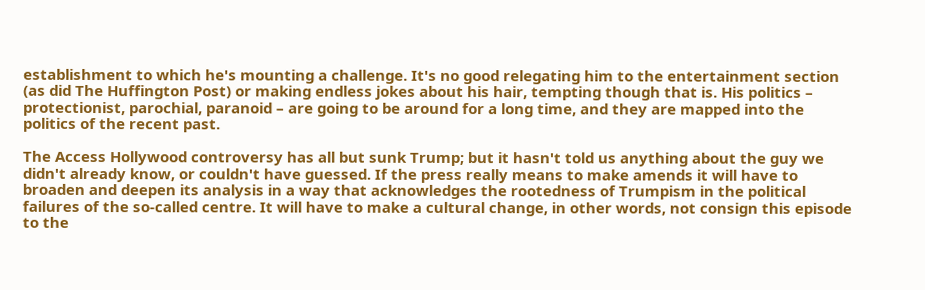establishment to which he's mounting a challenge. It's no good relegating him to the entertainment section (as did The Huffington Post) or making endless jokes about his hair, tempting though that is. His politics – protectionist, parochial, paranoid – are going to be around for a long time, and they are mapped into the politics of the recent past.

The Access Hollywood controversy has all but sunk Trump; but it hasn't told us anything about the guy we didn't already know, or couldn't have guessed. If the press really means to make amends it will have to broaden and deepen its analysis in a way that acknowledges the rootedness of Trumpism in the political failures of the so-called centre. It will have to make a cultural change, in other words, not consign this episode to the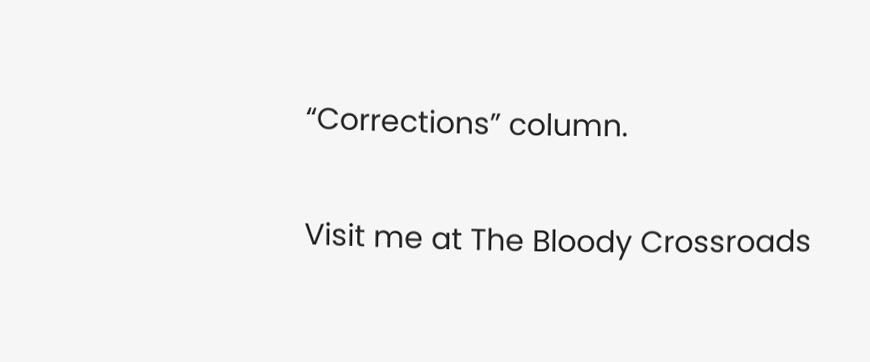“Corrections” column.

Visit me at The Bloody Crossroads